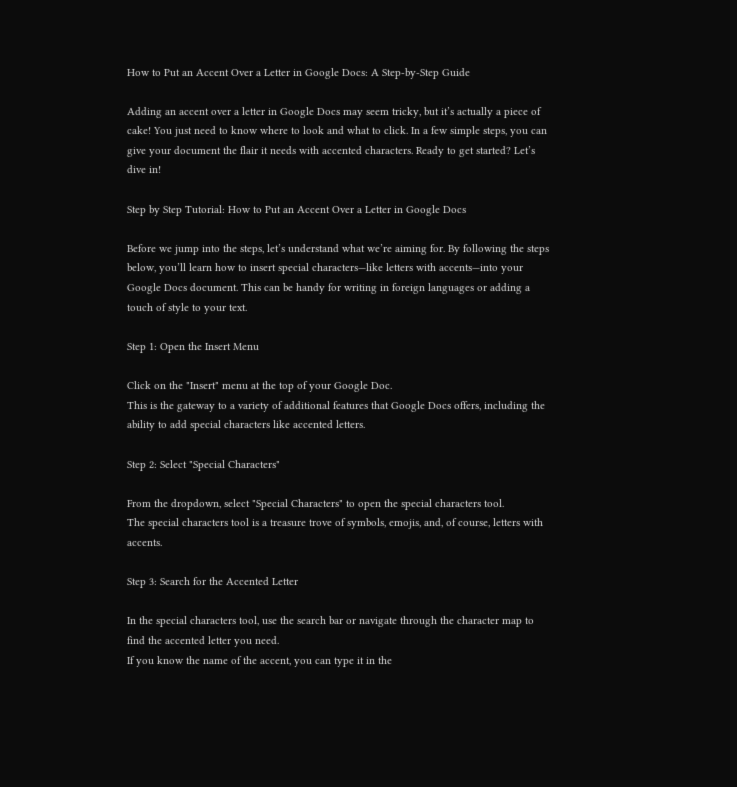How to Put an Accent Over a Letter in Google Docs: A Step-by-Step Guide

Adding an accent over a letter in Google Docs may seem tricky, but it’s actually a piece of cake! You just need to know where to look and what to click. In a few simple steps, you can give your document the flair it needs with accented characters. Ready to get started? Let’s dive in!

Step by Step Tutorial: How to Put an Accent Over a Letter in Google Docs

Before we jump into the steps, let’s understand what we’re aiming for. By following the steps below, you’ll learn how to insert special characters—like letters with accents—into your Google Docs document. This can be handy for writing in foreign languages or adding a touch of style to your text.

Step 1: Open the Insert Menu

Click on the "Insert" menu at the top of your Google Doc.
This is the gateway to a variety of additional features that Google Docs offers, including the ability to add special characters like accented letters.

Step 2: Select "Special Characters"

From the dropdown, select "Special Characters" to open the special characters tool.
The special characters tool is a treasure trove of symbols, emojis, and, of course, letters with accents.

Step 3: Search for the Accented Letter

In the special characters tool, use the search bar or navigate through the character map to find the accented letter you need.
If you know the name of the accent, you can type it in the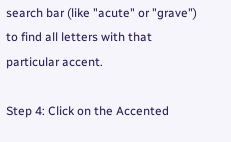search bar (like "acute" or "grave") to find all letters with that particular accent.

Step 4: Click on the Accented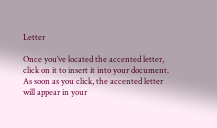Letter

Once you’ve located the accented letter, click on it to insert it into your document.
As soon as you click, the accented letter will appear in your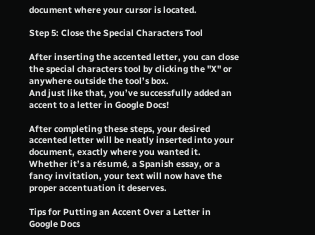document where your cursor is located.

Step 5: Close the Special Characters Tool

After inserting the accented letter, you can close the special characters tool by clicking the "X" or anywhere outside the tool’s box.
And just like that, you’ve successfully added an accent to a letter in Google Docs!

After completing these steps, your desired accented letter will be neatly inserted into your document, exactly where you wanted it. Whether it’s a résumé, a Spanish essay, or a fancy invitation, your text will now have the proper accentuation it deserves.

Tips for Putting an Accent Over a Letter in Google Docs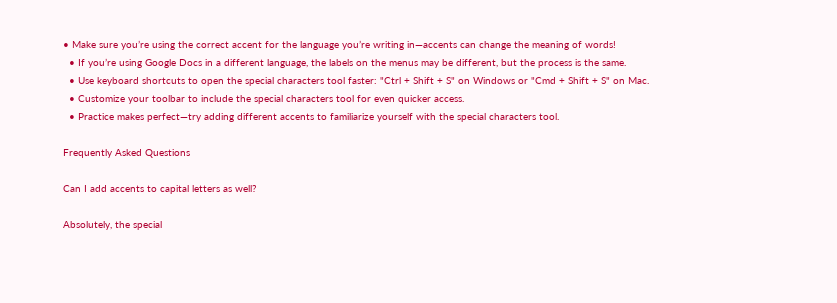• Make sure you’re using the correct accent for the language you’re writing in—accents can change the meaning of words!
  • If you’re using Google Docs in a different language, the labels on the menus may be different, but the process is the same.
  • Use keyboard shortcuts to open the special characters tool faster: "Ctrl + Shift + S" on Windows or "Cmd + Shift + S" on Mac.
  • Customize your toolbar to include the special characters tool for even quicker access.
  • Practice makes perfect—try adding different accents to familiarize yourself with the special characters tool.

Frequently Asked Questions

Can I add accents to capital letters as well?

Absolutely, the special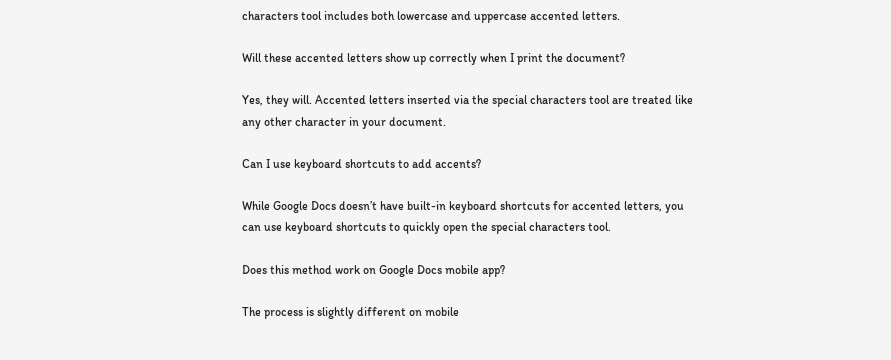characters tool includes both lowercase and uppercase accented letters.

Will these accented letters show up correctly when I print the document?

Yes, they will. Accented letters inserted via the special characters tool are treated like any other character in your document.

Can I use keyboard shortcuts to add accents?

While Google Docs doesn’t have built-in keyboard shortcuts for accented letters, you can use keyboard shortcuts to quickly open the special characters tool.

Does this method work on Google Docs mobile app?

The process is slightly different on mobile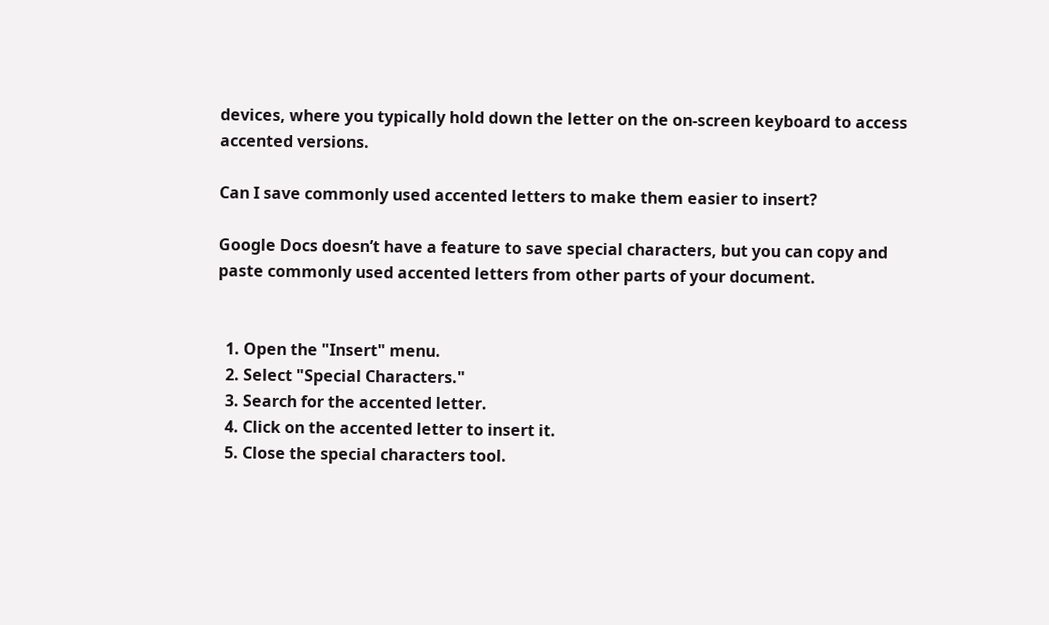devices, where you typically hold down the letter on the on-screen keyboard to access accented versions.

Can I save commonly used accented letters to make them easier to insert?

Google Docs doesn’t have a feature to save special characters, but you can copy and paste commonly used accented letters from other parts of your document.


  1. Open the "Insert" menu.
  2. Select "Special Characters."
  3. Search for the accented letter.
  4. Click on the accented letter to insert it.
  5. Close the special characters tool.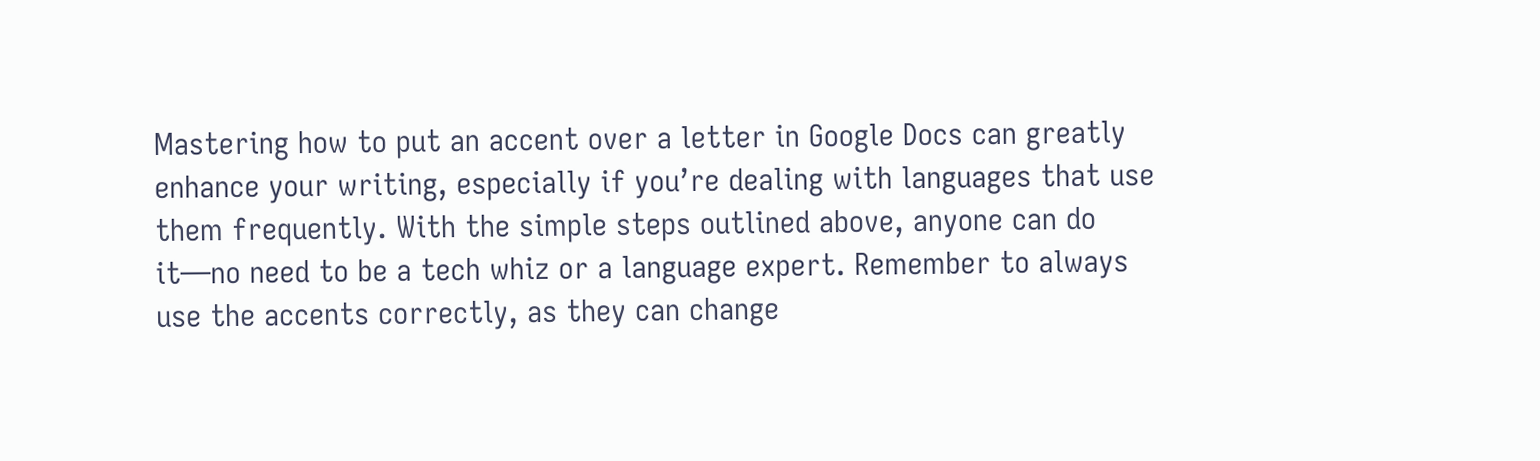Mastering how to put an accent over a letter in Google Docs can greatly enhance your writing, especially if you’re dealing with languages that use them frequently. With the simple steps outlined above, anyone can do it—no need to be a tech whiz or a language expert. Remember to always use the accents correctly, as they can change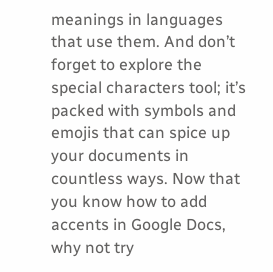meanings in languages that use them. And don’t forget to explore the special characters tool; it’s packed with symbols and emojis that can spice up your documents in countless ways. Now that you know how to add accents in Google Docs, why not try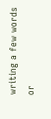writing a few words or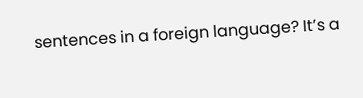sentences in a foreign language? It’s a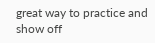great way to practice and show off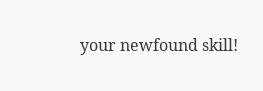your newfound skill!